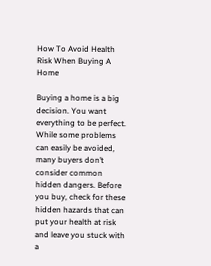How To Avoid Health Risk When Buying A Home

Buying a home is a big decision. You want everything to be perfect. While some problems can easily be avoided, many buyers don’t consider common hidden dangers. Before you buy, check for these hidden hazards that can put your health at risk and leave you stuck with a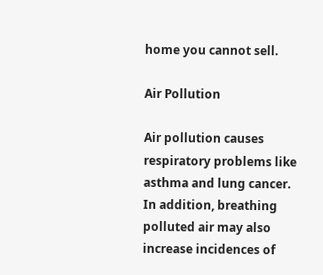home you cannot sell.

Air Pollution

Air pollution causes respiratory problems like asthma and lung cancer. In addition, breathing polluted air may also increase incidences of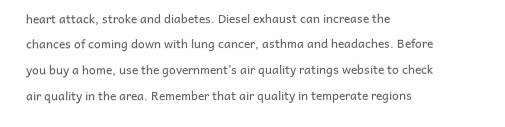heart attack, stroke and diabetes. Diesel exhaust can increase the chances of coming down with lung cancer, asthma and headaches. Before you buy a home, use the government’s air quality ratings website to check air quality in the area. Remember that air quality in temperate regions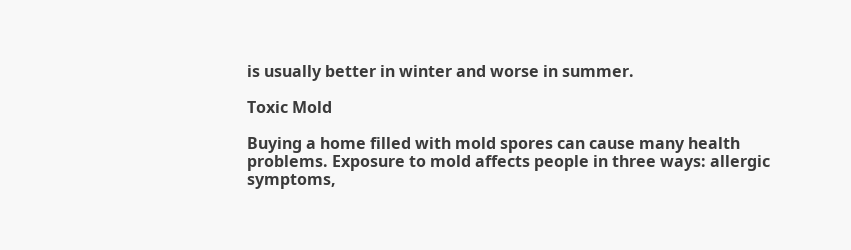is usually better in winter and worse in summer.

Toxic Mold

Buying a home filled with mold spores can cause many health problems. Exposure to mold affects people in three ways: allergic symptoms,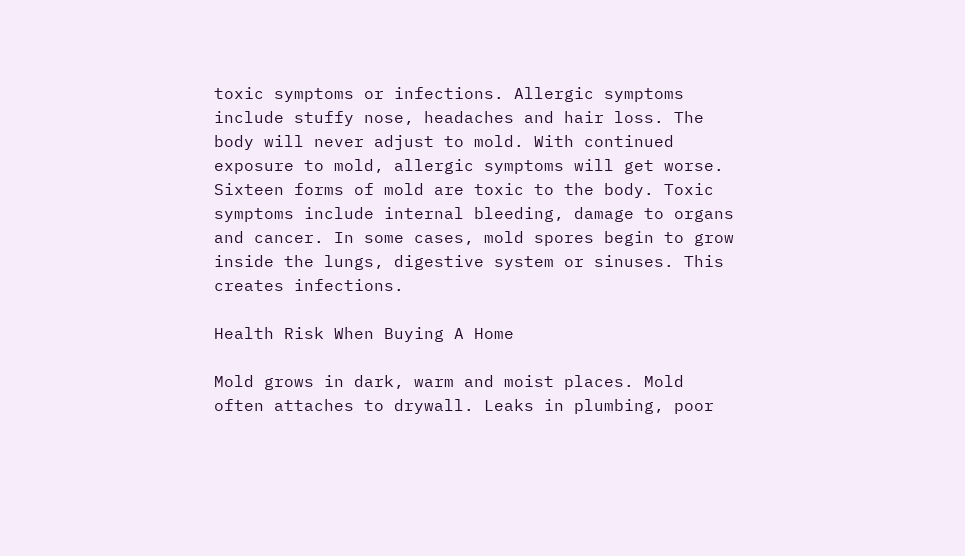toxic symptoms or infections. Allergic symptoms include stuffy nose, headaches and hair loss. The body will never adjust to mold. With continued exposure to mold, allergic symptoms will get worse. Sixteen forms of mold are toxic to the body. Toxic symptoms include internal bleeding, damage to organs and cancer. In some cases, mold spores begin to grow inside the lungs, digestive system or sinuses. This creates infections.

Health Risk When Buying A Home

Mold grows in dark, warm and moist places. Mold often attaches to drywall. Leaks in plumbing, poor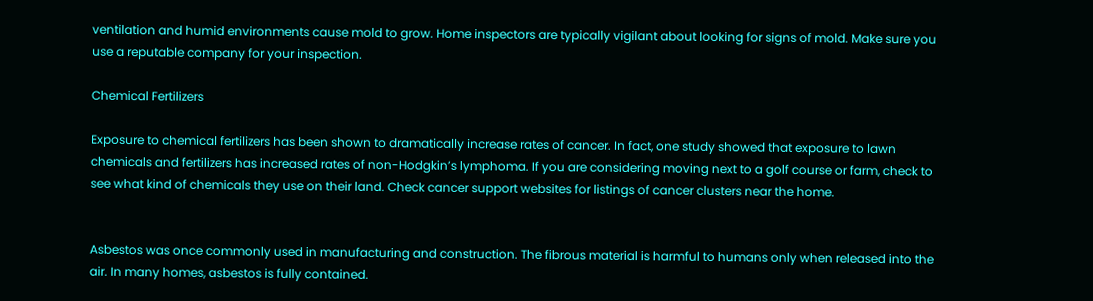ventilation and humid environments cause mold to grow. Home inspectors are typically vigilant about looking for signs of mold. Make sure you use a reputable company for your inspection.

Chemical Fertilizers

Exposure to chemical fertilizers has been shown to dramatically increase rates of cancer. In fact, one study showed that exposure to lawn chemicals and fertilizers has increased rates of non-Hodgkin’s lymphoma. If you are considering moving next to a golf course or farm, check to see what kind of chemicals they use on their land. Check cancer support websites for listings of cancer clusters near the home.


Asbestos was once commonly used in manufacturing and construction. The fibrous material is harmful to humans only when released into the air. In many homes, asbestos is fully contained.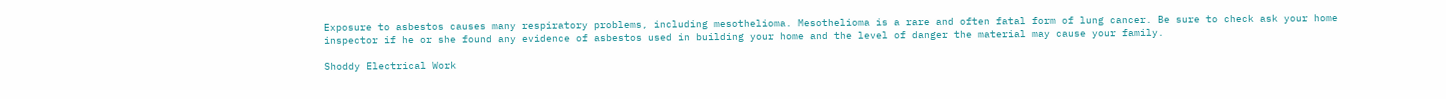Exposure to asbestos causes many respiratory problems, including mesothelioma. Mesothelioma is a rare and often fatal form of lung cancer. Be sure to check ask your home inspector if he or she found any evidence of asbestos used in building your home and the level of danger the material may cause your family.

Shoddy Electrical Work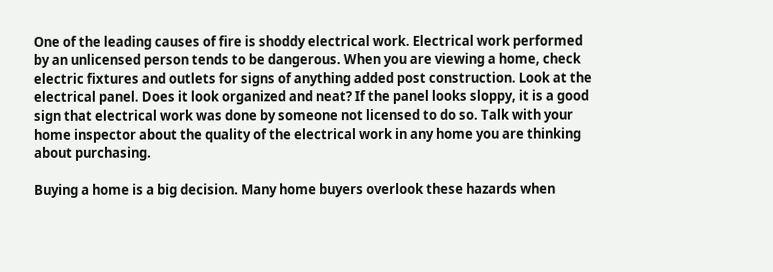One of the leading causes of fire is shoddy electrical work. Electrical work performed by an unlicensed person tends to be dangerous. When you are viewing a home, check electric fixtures and outlets for signs of anything added post construction. Look at the electrical panel. Does it look organized and neat? If the panel looks sloppy, it is a good sign that electrical work was done by someone not licensed to do so. Talk with your home inspector about the quality of the electrical work in any home you are thinking about purchasing.

Buying a home is a big decision. Many home buyers overlook these hazards when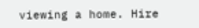viewing a home. Hire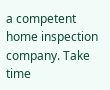a competent home inspection company. Take time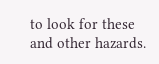to look for these and other hazards.